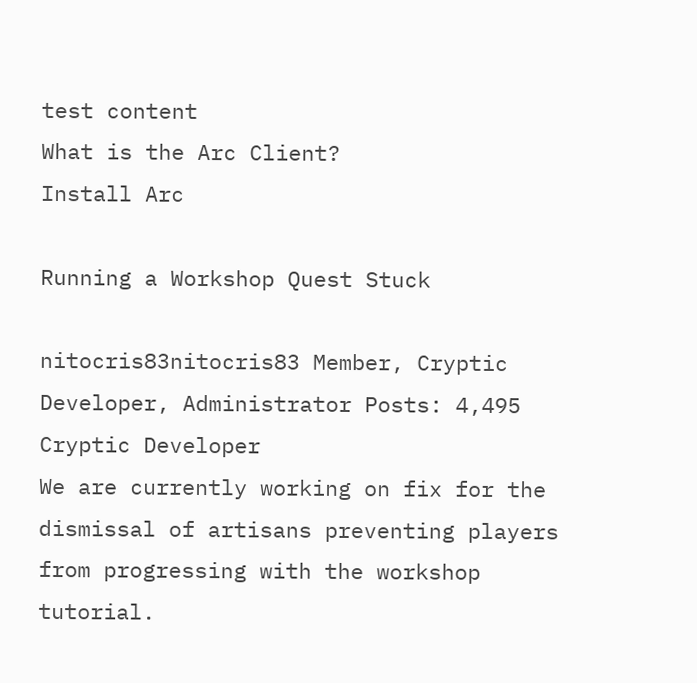test content
What is the Arc Client?
Install Arc

Running a Workshop Quest Stuck

nitocris83nitocris83 Member, Cryptic Developer, Administrator Posts: 4,495 Cryptic Developer
We are currently working on fix for the dismissal of artisans preventing players from progressing with the workshop tutorial.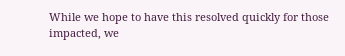While we hope to have this resolved quickly for those impacted, we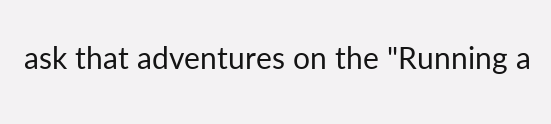ask that adventures on the "Running a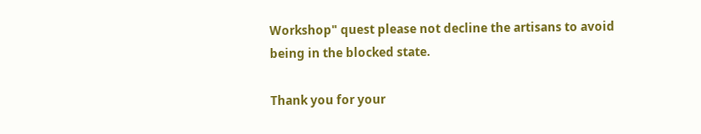Workshop" quest please not decline the artisans to avoid being in the blocked state.

Thank you for your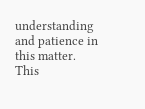understanding and patience in this matter.
This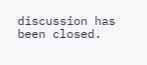discussion has been closed.